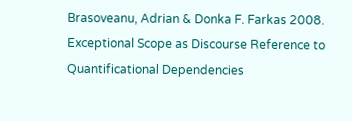Brasoveanu, Adrian & Donka F. Farkas 2008. Exceptional Scope as Discourse Reference to Quantificational Dependencies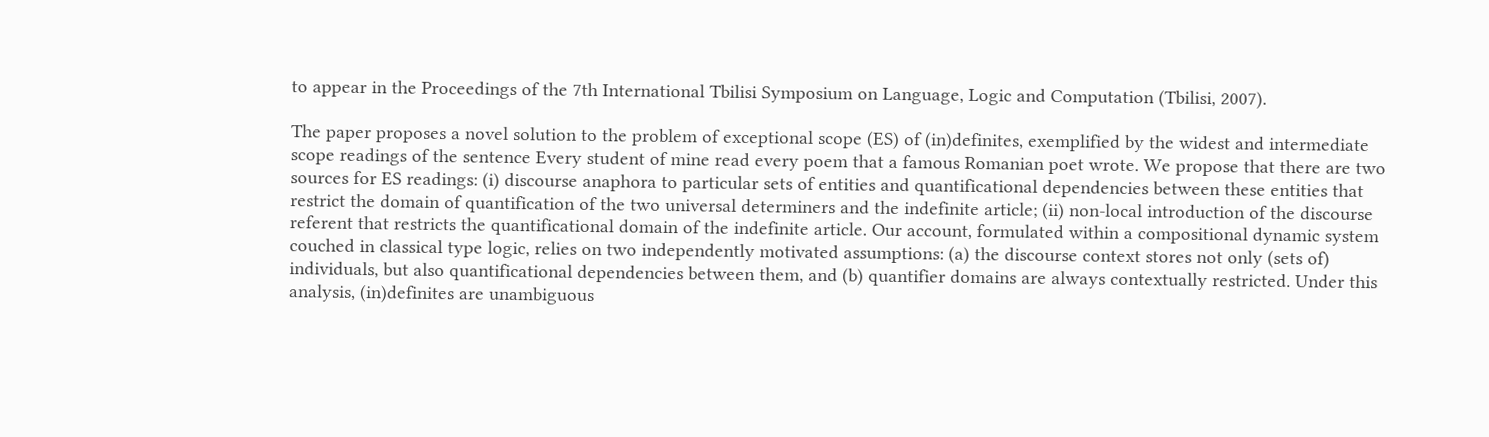to appear in the Proceedings of the 7th International Tbilisi Symposium on Language, Logic and Computation (Tbilisi, 2007).

The paper proposes a novel solution to the problem of exceptional scope (ES) of (in)definites, exemplified by the widest and intermediate scope readings of the sentence Every student of mine read every poem that a famous Romanian poet wrote. We propose that there are two sources for ES readings: (i) discourse anaphora to particular sets of entities and quantificational dependencies between these entities that restrict the domain of quantification of the two universal determiners and the indefinite article; (ii) non-local introduction of the discourse referent that restricts the quantificational domain of the indefinite article. Our account, formulated within a compositional dynamic system couched in classical type logic, relies on two independently motivated assumptions: (a) the discourse context stores not only (sets of) individuals, but also quantificational dependencies between them, and (b) quantifier domains are always contextually restricted. Under this analysis, (in)definites are unambiguous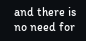and there is no need for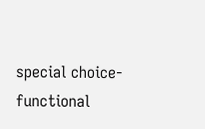special choice-functional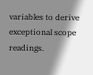variables to derive exceptional scope readings.